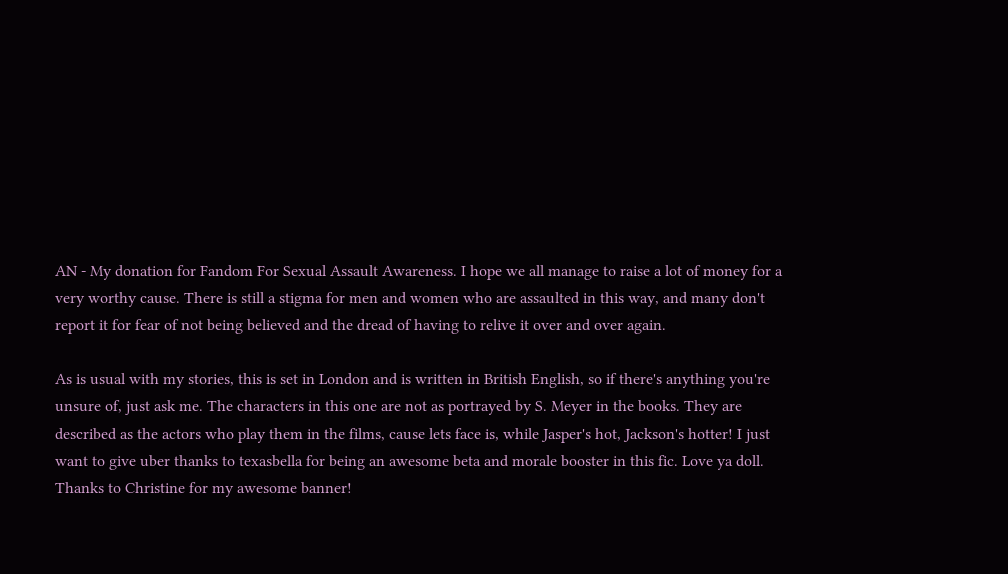AN - My donation for Fandom For Sexual Assault Awareness. I hope we all manage to raise a lot of money for a very worthy cause. There is still a stigma for men and women who are assaulted in this way, and many don't report it for fear of not being believed and the dread of having to relive it over and over again.

As is usual with my stories, this is set in London and is written in British English, so if there's anything you're unsure of, just ask me. The characters in this one are not as portrayed by S. Meyer in the books. They are described as the actors who play them in the films, cause lets face is, while Jasper's hot, Jackson's hotter! I just want to give uber thanks to texasbella for being an awesome beta and morale booster in this fic. Love ya doll. Thanks to Christine for my awesome banner!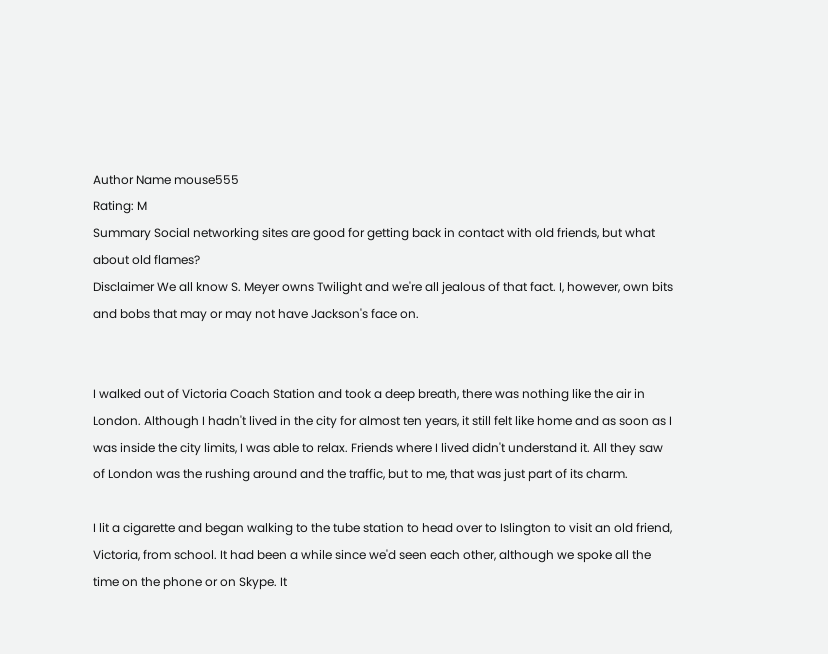Author Name mouse555
Rating: M
Summary Social networking sites are good for getting back in contact with old friends, but what about old flames?
Disclaimer We all know S. Meyer owns Twilight and we're all jealous of that fact. I, however, own bits and bobs that may or may not have Jackson's face on.


I walked out of Victoria Coach Station and took a deep breath, there was nothing like the air in London. Although I hadn't lived in the city for almost ten years, it still felt like home and as soon as I was inside the city limits, I was able to relax. Friends where I lived didn't understand it. All they saw of London was the rushing around and the traffic, but to me, that was just part of its charm.

I lit a cigarette and began walking to the tube station to head over to Islington to visit an old friend, Victoria, from school. It had been a while since we'd seen each other, although we spoke all the time on the phone or on Skype. It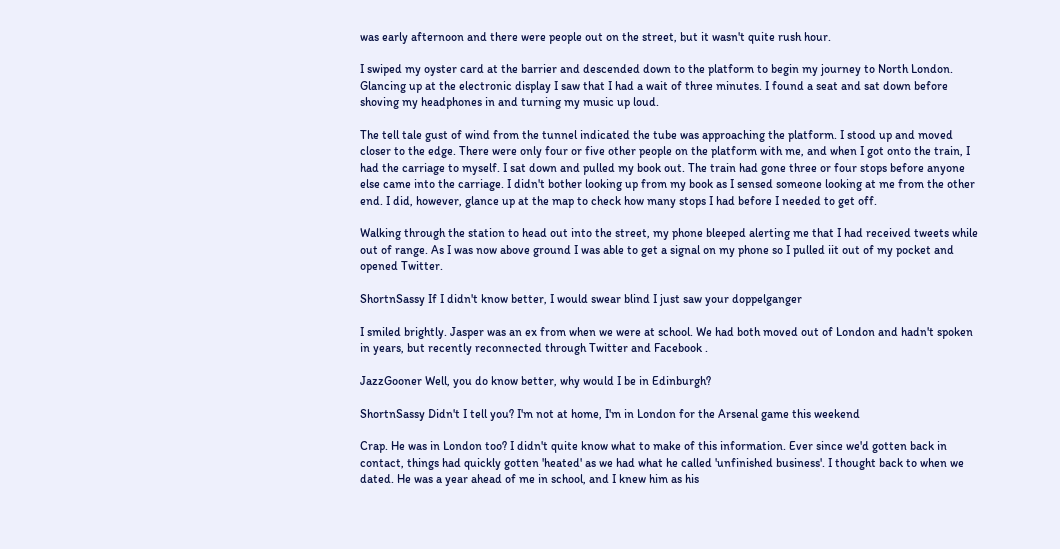was early afternoon and there were people out on the street, but it wasn't quite rush hour.

I swiped my oyster card at the barrier and descended down to the platform to begin my journey to North London. Glancing up at the electronic display I saw that I had a wait of three minutes. I found a seat and sat down before shoving my headphones in and turning my music up loud.

The tell tale gust of wind from the tunnel indicated the tube was approaching the platform. I stood up and moved closer to the edge. There were only four or five other people on the platform with me, and when I got onto the train, I had the carriage to myself. I sat down and pulled my book out. The train had gone three or four stops before anyone else came into the carriage. I didn't bother looking up from my book as I sensed someone looking at me from the other end. I did, however, glance up at the map to check how many stops I had before I needed to get off.

Walking through the station to head out into the street, my phone bleeped alerting me that I had received tweets while out of range. As I was now above ground I was able to get a signal on my phone so I pulled iit out of my pocket and opened Twitter.

ShortnSassy If I didn't know better, I would swear blind I just saw your doppelganger

I smiled brightly. Jasper was an ex from when we were at school. We had both moved out of London and hadn't spoken in years, but recently reconnected through Twitter and Facebook .

JazzGooner Well, you do know better, why would I be in Edinburgh?

ShortnSassy Didn't I tell you? I'm not at home, I'm in London for the Arsenal game this weekend

Crap. He was in London too? I didn't quite know what to make of this information. Ever since we'd gotten back in contact, things had quickly gotten 'heated' as we had what he called 'unfinished business'. I thought back to when we dated. He was a year ahead of me in school, and I knew him as his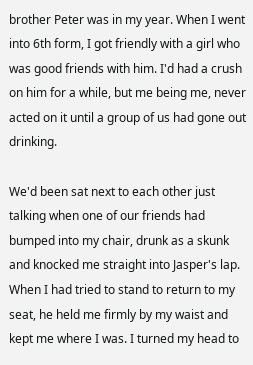brother Peter was in my year. When I went into 6th form, I got friendly with a girl who was good friends with him. I'd had a crush on him for a while, but me being me, never acted on it until a group of us had gone out drinking.

We'd been sat next to each other just talking when one of our friends had bumped into my chair, drunk as a skunk and knocked me straight into Jasper's lap. When I had tried to stand to return to my seat, he held me firmly by my waist and kept me where I was. I turned my head to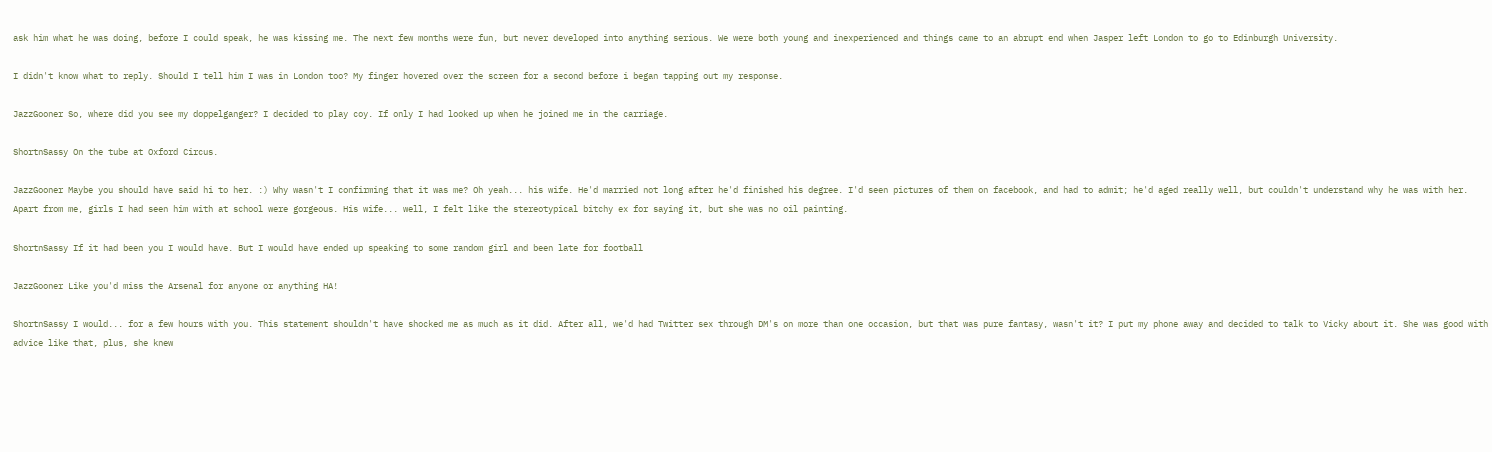ask him what he was doing, before I could speak, he was kissing me. The next few months were fun, but never developed into anything serious. We were both young and inexperienced and things came to an abrupt end when Jasper left London to go to Edinburgh University.

I didn't know what to reply. Should I tell him I was in London too? My finger hovered over the screen for a second before i began tapping out my response.

JazzGooner So, where did you see my doppelganger? I decided to play coy. If only I had looked up when he joined me in the carriage.

ShortnSassy On the tube at Oxford Circus.

JazzGooner Maybe you should have said hi to her. :) Why wasn't I confirming that it was me? Oh yeah... his wife. He'd married not long after he'd finished his degree. I'd seen pictures of them on facebook, and had to admit; he'd aged really well, but couldn't understand why he was with her. Apart from me, girls I had seen him with at school were gorgeous. His wife... well, I felt like the stereotypical bitchy ex for saying it, but she was no oil painting.

ShortnSassy If it had been you I would have. But I would have ended up speaking to some random girl and been late for football

JazzGooner Like you'd miss the Arsenal for anyone or anything HA!

ShortnSassy I would... for a few hours with you. This statement shouldn't have shocked me as much as it did. After all, we'd had Twitter sex through DM's on more than one occasion, but that was pure fantasy, wasn't it? I put my phone away and decided to talk to Vicky about it. She was good with advice like that, plus, she knew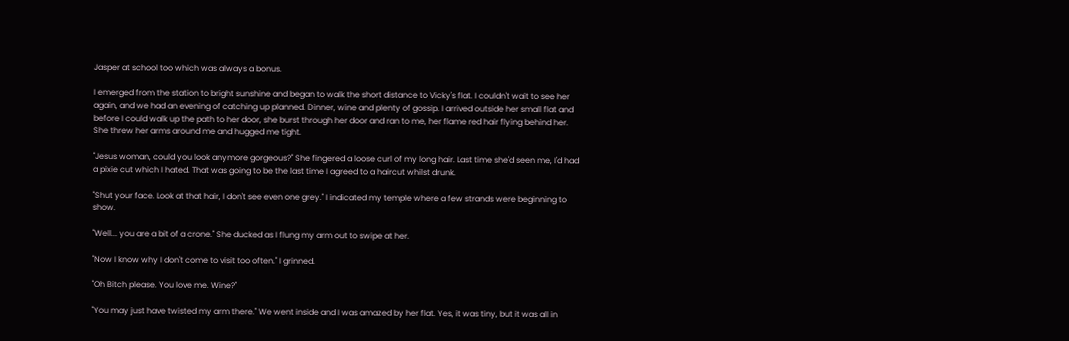Jasper at school too which was always a bonus.

I emerged from the station to bright sunshine and began to walk the short distance to Vicky's flat. I couldn't wait to see her again, and we had an evening of catching up planned. Dinner, wine and plenty of gossip. I arrived outside her small flat and before I could walk up the path to her door, she burst through her door and ran to me, her flame red hair flying behind her. She threw her arms around me and hugged me tight.

"Jesus woman, could you look anymore gorgeous?" She fingered a loose curl of my long hair. Last time she'd seen me, I'd had a pixie cut which I hated. That was going to be the last time I agreed to a haircut whilst drunk.

"Shut your face. Look at that hair, I don't see even one grey." I indicated my temple where a few strands were beginning to show.

"Well... you are a bit of a crone." She ducked as I flung my arm out to swipe at her.

"Now I know why I don't come to visit too often." I grinned.

"Oh Bitch please. You love me. Wine?"

"You may just have twisted my arm there." We went inside and I was amazed by her flat. Yes, it was tiny, but it was all in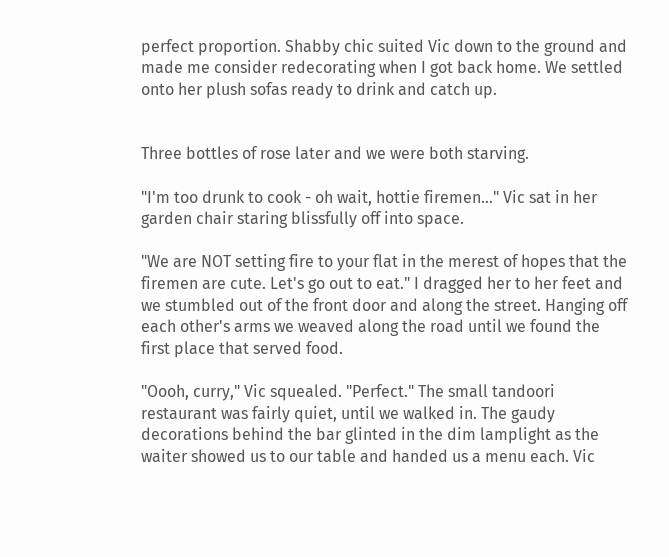perfect proportion. Shabby chic suited Vic down to the ground and made me consider redecorating when I got back home. We settled onto her plush sofas ready to drink and catch up.


Three bottles of rose later and we were both starving.

"I'm too drunk to cook - oh wait, hottie firemen..." Vic sat in her garden chair staring blissfully off into space.

"We are NOT setting fire to your flat in the merest of hopes that the firemen are cute. Let's go out to eat." I dragged her to her feet and we stumbled out of the front door and along the street. Hanging off each other's arms we weaved along the road until we found the first place that served food.

"Oooh, curry," Vic squealed. "Perfect." The small tandoori restaurant was fairly quiet, until we walked in. The gaudy decorations behind the bar glinted in the dim lamplight as the waiter showed us to our table and handed us a menu each. Vic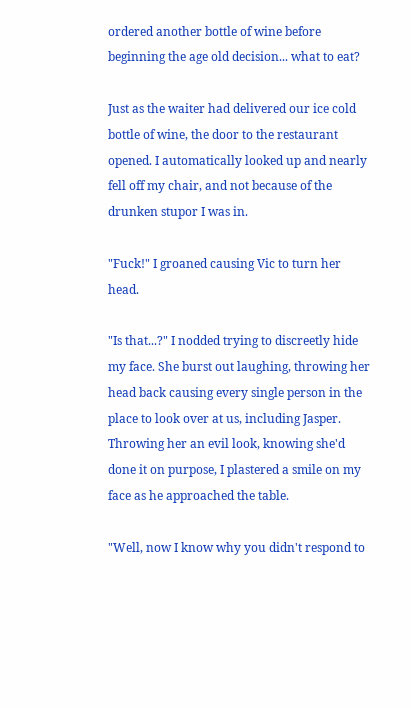ordered another bottle of wine before beginning the age old decision... what to eat?

Just as the waiter had delivered our ice cold bottle of wine, the door to the restaurant opened. I automatically looked up and nearly fell off my chair, and not because of the drunken stupor I was in.

"Fuck!" I groaned causing Vic to turn her head.

"Is that...?" I nodded trying to discreetly hide my face. She burst out laughing, throwing her head back causing every single person in the place to look over at us, including Jasper. Throwing her an evil look, knowing she'd done it on purpose, I plastered a smile on my face as he approached the table.

"Well, now I know why you didn't respond to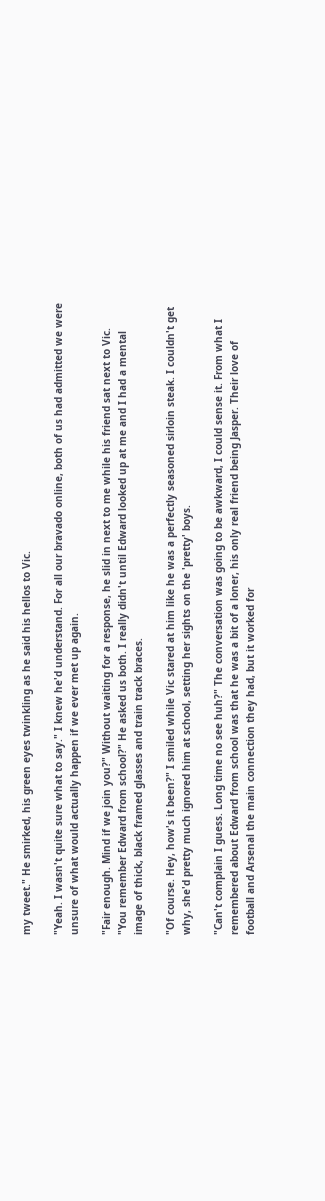my tweet." He smirked, his green eyes twinkling as he said his hellos to Vic.

"Yeah. I wasn't quite sure what to say." I knew he'd understand. For all our bravado online, both of us had admitted we were unsure of what would actually happen if we ever met up again.

"Fair enough. Mind if we join you?" Without waiting for a response, he slid in next to me while his friend sat next to Vic. "You remember Edward from school?" He asked us both. I really didn't until Edward looked up at me and I had a mental image of thick, black framed glasses and train track braces.

"Of course. Hey, how's it been?" I smiled while Vic stared at him like he was a perfectly seasoned sirloin steak. I couldn't get why, she'd pretty much ignored him at school, setting her sights on the 'pretty' boys.

"Can't complain I guess. Long time no see huh?" The conversation was going to be awkward, I could sense it. From what I remembered about Edward from school was that he was a bit of a loner, his only real friend being Jasper. Their love of football and Arsenal the main connection they had, but it worked for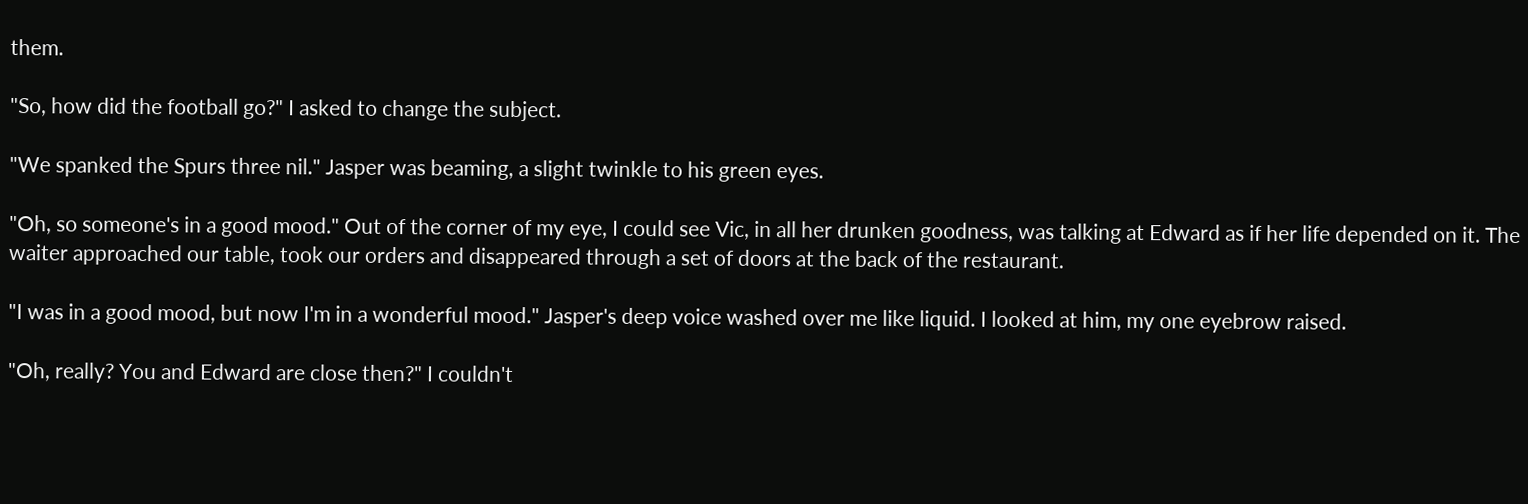them.

"So, how did the football go?" I asked to change the subject.

"We spanked the Spurs three nil." Jasper was beaming, a slight twinkle to his green eyes.

"Oh, so someone's in a good mood." Out of the corner of my eye, I could see Vic, in all her drunken goodness, was talking at Edward as if her life depended on it. The waiter approached our table, took our orders and disappeared through a set of doors at the back of the restaurant.

"I was in a good mood, but now I'm in a wonderful mood." Jasper's deep voice washed over me like liquid. I looked at him, my one eyebrow raised.

"Oh, really? You and Edward are close then?" I couldn't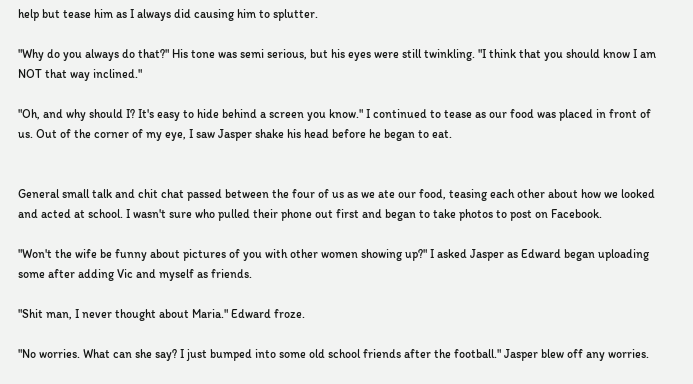help but tease him as I always did causing him to splutter.

"Why do you always do that?" His tone was semi serious, but his eyes were still twinkling. "I think that you should know I am NOT that way inclined."

"Oh, and why should I? It's easy to hide behind a screen you know." I continued to tease as our food was placed in front of us. Out of the corner of my eye, I saw Jasper shake his head before he began to eat.


General small talk and chit chat passed between the four of us as we ate our food, teasing each other about how we looked and acted at school. I wasn't sure who pulled their phone out first and began to take photos to post on Facebook.

"Won't the wife be funny about pictures of you with other women showing up?" I asked Jasper as Edward began uploading some after adding Vic and myself as friends.

"Shit man, I never thought about Maria." Edward froze.

"No worries. What can she say? I just bumped into some old school friends after the football." Jasper blew off any worries.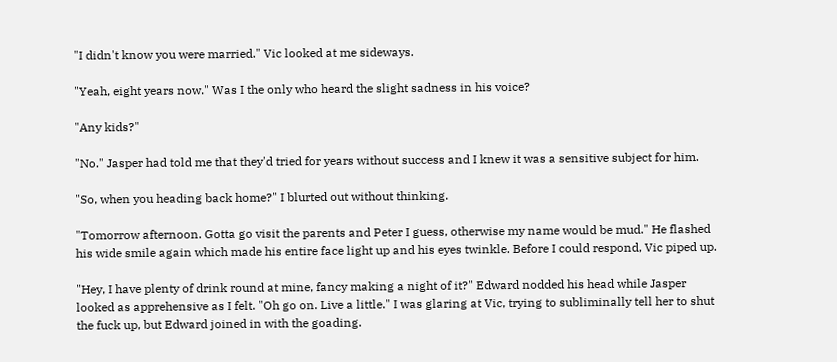"I didn't know you were married." Vic looked at me sideways.

"Yeah, eight years now." Was I the only who heard the slight sadness in his voice?

"Any kids?"

"No." Jasper had told me that they'd tried for years without success and I knew it was a sensitive subject for him.

"So, when you heading back home?" I blurted out without thinking.

"Tomorrow afternoon. Gotta go visit the parents and Peter I guess, otherwise my name would be mud." He flashed his wide smile again which made his entire face light up and his eyes twinkle. Before I could respond, Vic piped up.

"Hey, I have plenty of drink round at mine, fancy making a night of it?" Edward nodded his head while Jasper looked as apprehensive as I felt. "Oh go on. Live a little." I was glaring at Vic, trying to subliminally tell her to shut the fuck up, but Edward joined in with the goading.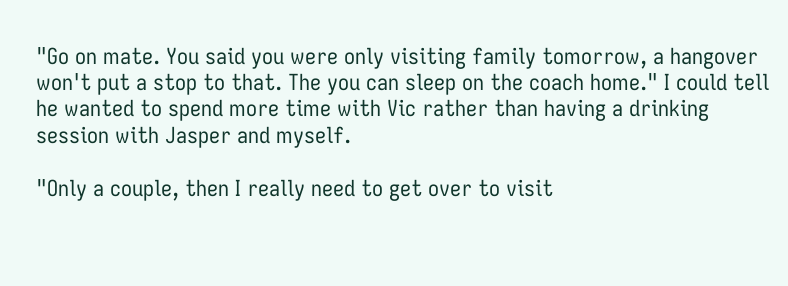"Go on mate. You said you were only visiting family tomorrow, a hangover won't put a stop to that. The you can sleep on the coach home." I could tell he wanted to spend more time with Vic rather than having a drinking session with Jasper and myself.

"Only a couple, then I really need to get over to visit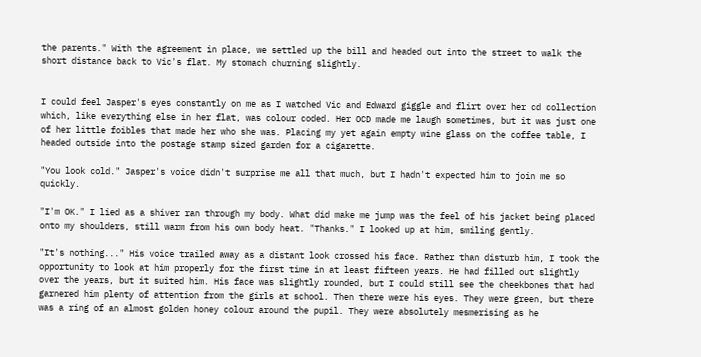the parents." With the agreement in place, we settled up the bill and headed out into the street to walk the short distance back to Vic's flat. My stomach churning slightly.


I could feel Jasper's eyes constantly on me as I watched Vic and Edward giggle and flirt over her cd collection which, like everything else in her flat, was colour coded. Her OCD made me laugh sometimes, but it was just one of her little foibles that made her who she was. Placing my yet again empty wine glass on the coffee table, I headed outside into the postage stamp sized garden for a cigarette.

"You look cold." Jasper's voice didn't surprise me all that much, but I hadn't expected him to join me so quickly.

"I'm OK." I lied as a shiver ran through my body. What did make me jump was the feel of his jacket being placed onto my shoulders, still warm from his own body heat. "Thanks." I looked up at him, smiling gently.

"It's nothing..." His voice trailed away as a distant look crossed his face. Rather than disturb him, I took the opportunity to look at him properly for the first time in at least fifteen years. He had filled out slightly over the years, but it suited him. His face was slightly rounded, but I could still see the cheekbones that had garnered him plenty of attention from the girls at school. Then there were his eyes. They were green, but there was a ring of an almost golden honey colour around the pupil. They were absolutely mesmerising as he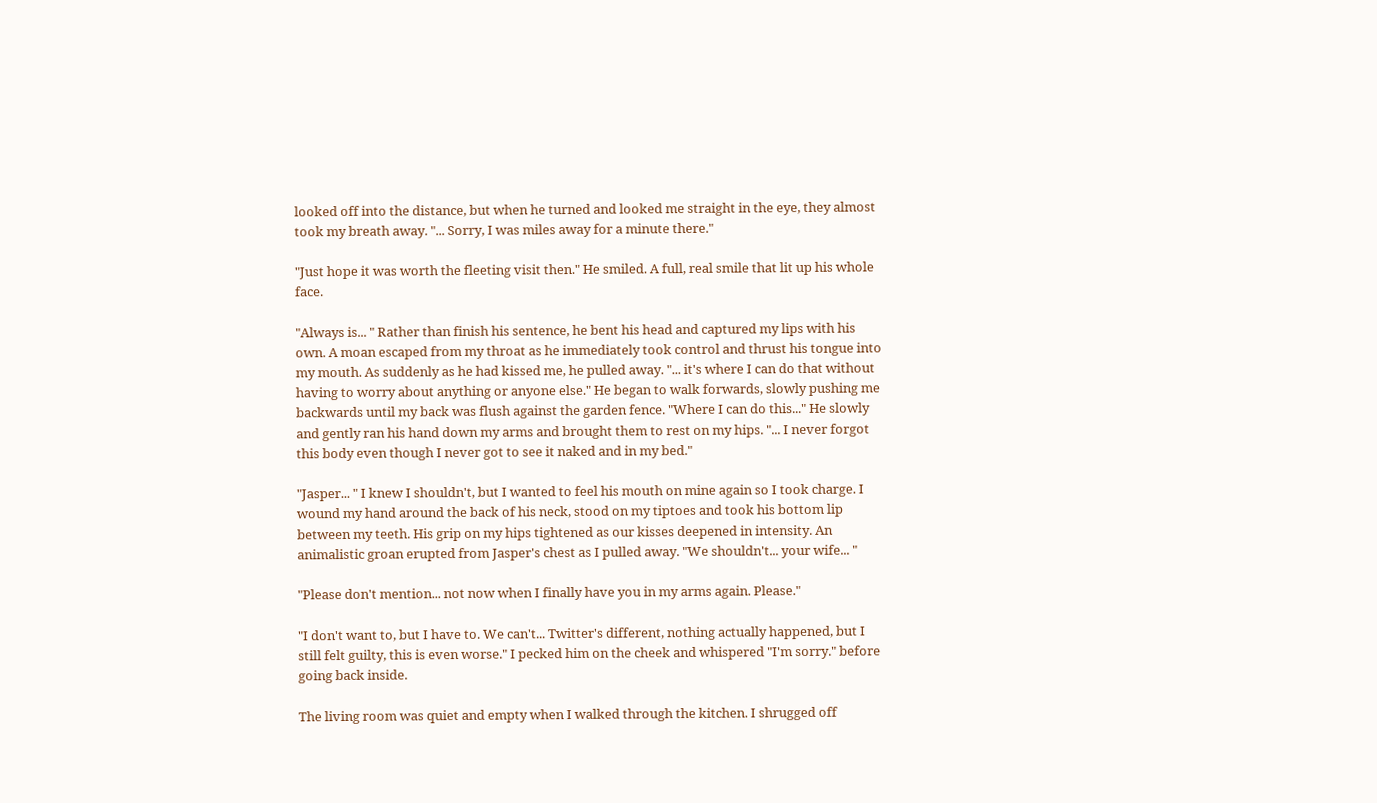looked off into the distance, but when he turned and looked me straight in the eye, they almost took my breath away. "... Sorry, I was miles away for a minute there."

"Just hope it was worth the fleeting visit then." He smiled. A full, real smile that lit up his whole face.

"Always is... " Rather than finish his sentence, he bent his head and captured my lips with his own. A moan escaped from my throat as he immediately took control and thrust his tongue into my mouth. As suddenly as he had kissed me, he pulled away. "... it's where I can do that without having to worry about anything or anyone else." He began to walk forwards, slowly pushing me backwards until my back was flush against the garden fence. "Where I can do this..." He slowly and gently ran his hand down my arms and brought them to rest on my hips. "... I never forgot this body even though I never got to see it naked and in my bed."

"Jasper... " I knew I shouldn't, but I wanted to feel his mouth on mine again so I took charge. I wound my hand around the back of his neck, stood on my tiptoes and took his bottom lip between my teeth. His grip on my hips tightened as our kisses deepened in intensity. An animalistic groan erupted from Jasper's chest as I pulled away. "We shouldn't... your wife... "

"Please don't mention... not now when I finally have you in my arms again. Please."

"I don't want to, but I have to. We can't... Twitter's different, nothing actually happened, but I still felt guilty, this is even worse." I pecked him on the cheek and whispered "I'm sorry." before going back inside.

The living room was quiet and empty when I walked through the kitchen. I shrugged off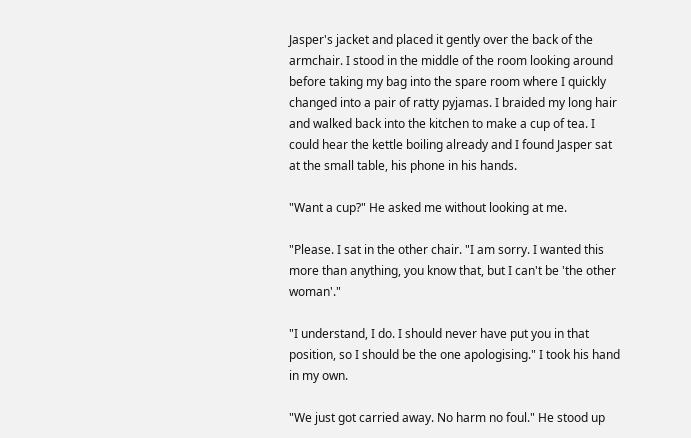Jasper's jacket and placed it gently over the back of the armchair. I stood in the middle of the room looking around before taking my bag into the spare room where I quickly changed into a pair of ratty pyjamas. I braided my long hair and walked back into the kitchen to make a cup of tea. I could hear the kettle boiling already and I found Jasper sat at the small table, his phone in his hands.

"Want a cup?" He asked me without looking at me.

"Please. I sat in the other chair. "I am sorry. I wanted this more than anything, you know that, but I can't be 'the other woman'."

"I understand, I do. I should never have put you in that position, so I should be the one apologising." I took his hand in my own.

"We just got carried away. No harm no foul." He stood up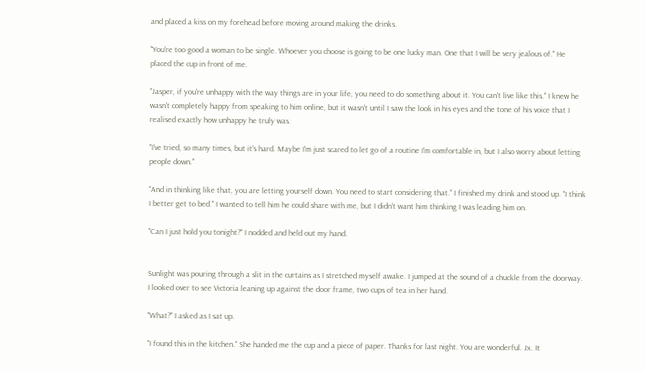and placed a kiss on my forehead before moving around making the drinks.

"You're too good a woman to be single. Whoever you choose is going to be one lucky man. One that I will be very jealous of." He placed the cup in front of me.

"Jasper, if you're unhappy with the way things are in your life, you need to do something about it. You can't live like this." I knew he wasn't completely happy from speaking to him online, but it wasn't until I saw the look in his eyes and the tone of his voice that I realised exactly how unhappy he truly was.

"I've tried, so many times, but it's hard. Maybe I'm just scared to let go of a routine I'm comfortable in, but I also worry about letting people down."

"And in thinking like that, you are letting yourself down. You need to start considering that." I finished my drink and stood up. "I think I better get to bed." I wanted to tell him he could share with me, but I didn't want him thinking I was leading him on.

"Can I just hold you tonight?" I nodded and held out my hand.


Sunlight was pouring through a slit in the curtains as I stretched myself awake. I jumped at the sound of a chuckle from the doorway. I looked over to see Victoria leaning up against the door frame, two cups of tea in her hand.

"What?" I asked as I sat up.

"I found this in the kitchen." She handed me the cup and a piece of paper. Thanks for last night. You are wonderful. Jx. It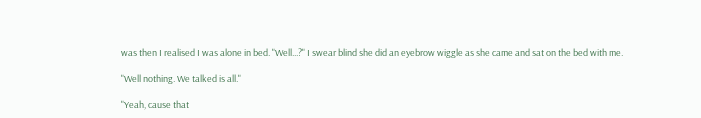was then I realised I was alone in bed. "Well...?" I swear blind she did an eyebrow wiggle as she came and sat on the bed with me.

"Well nothing. We talked is all."

"Yeah, cause that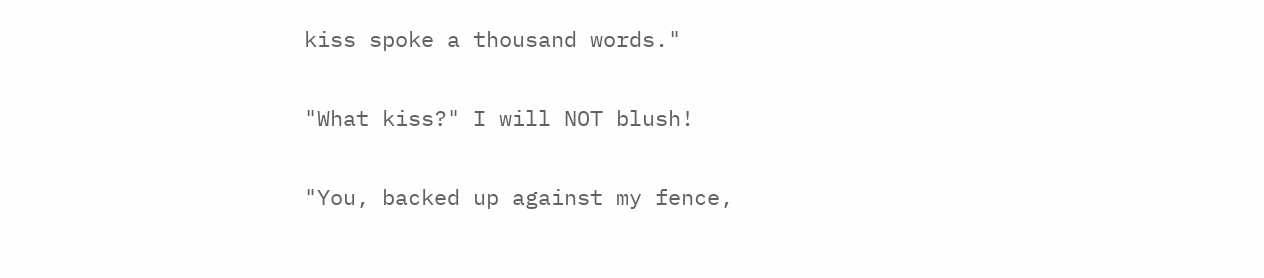kiss spoke a thousand words."

"What kiss?" I will NOT blush!

"You, backed up against my fence,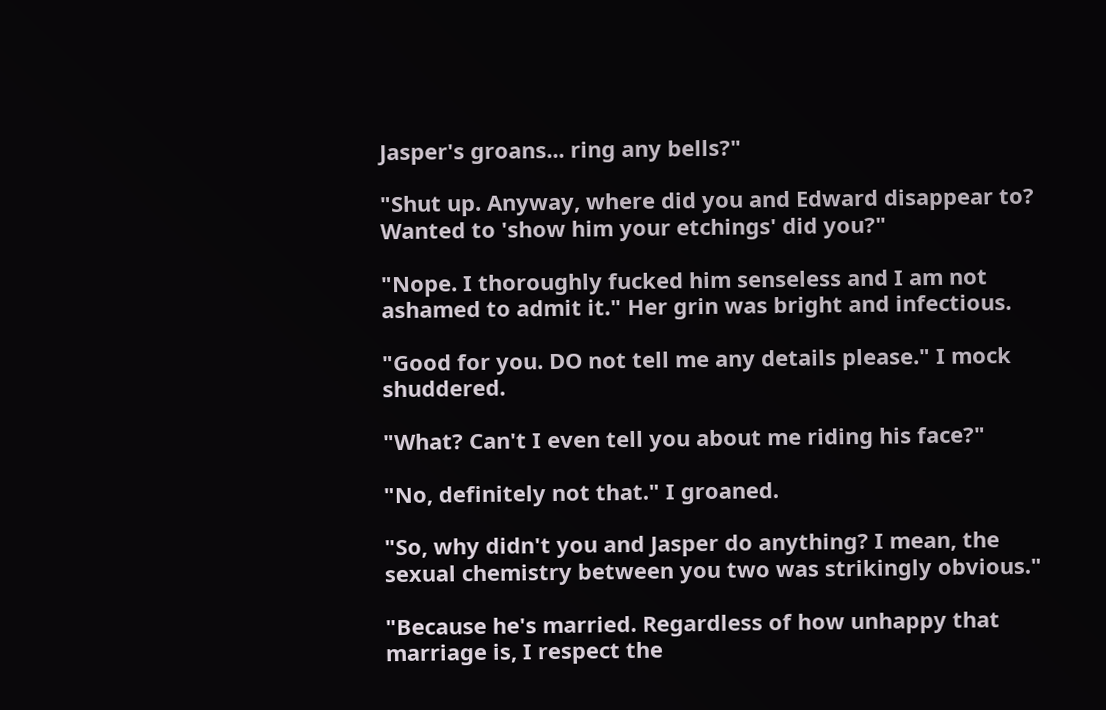Jasper's groans... ring any bells?"

"Shut up. Anyway, where did you and Edward disappear to? Wanted to 'show him your etchings' did you?"

"Nope. I thoroughly fucked him senseless and I am not ashamed to admit it." Her grin was bright and infectious.

"Good for you. DO not tell me any details please." I mock shuddered.

"What? Can't I even tell you about me riding his face?"

"No, definitely not that." I groaned.

"So, why didn't you and Jasper do anything? I mean, the sexual chemistry between you two was strikingly obvious."

"Because he's married. Regardless of how unhappy that marriage is, I respect the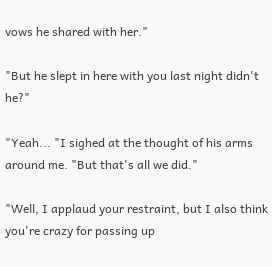vows he shared with her."

"But he slept in here with you last night didn't he?"

"Yeah... "I sighed at the thought of his arms around me. "But that's all we did."

"Well, I applaud your restraint, but I also think you're crazy for passing up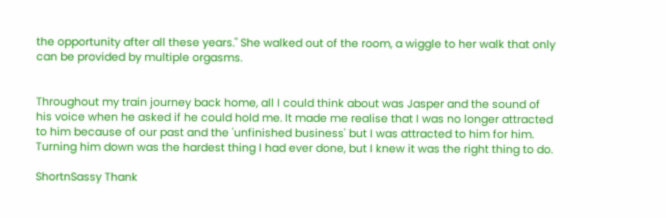the opportunity after all these years." She walked out of the room, a wiggle to her walk that only can be provided by multiple orgasms.


Throughout my train journey back home, all I could think about was Jasper and the sound of his voice when he asked if he could hold me. It made me realise that I was no longer attracted to him because of our past and the 'unfinished business' but I was attracted to him for him. Turning him down was the hardest thing I had ever done, but I knew it was the right thing to do.

ShortnSassy Thank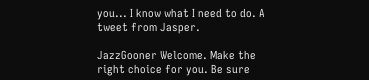you... I know what I need to do. A tweet from Jasper.

JazzGooner Welcome. Make the right choice for you. Be sure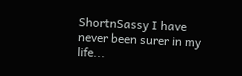ShortnSassy I have never been surer in my life...